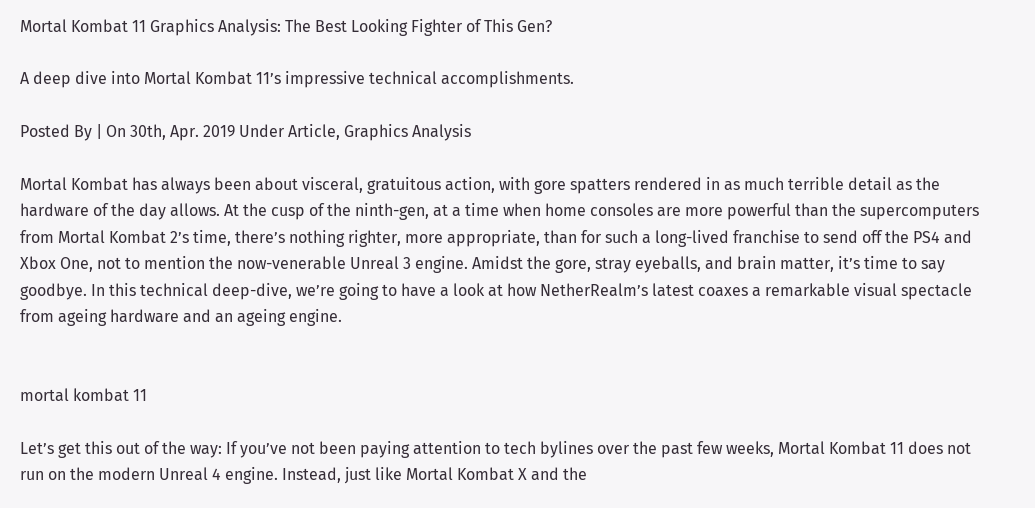Mortal Kombat 11 Graphics Analysis: The Best Looking Fighter of This Gen?

A deep dive into Mortal Kombat 11’s impressive technical accomplishments.

Posted By | On 30th, Apr. 2019 Under Article, Graphics Analysis

Mortal Kombat has always been about visceral, gratuitous action, with gore spatters rendered in as much terrible detail as the hardware of the day allows. At the cusp of the ninth-gen, at a time when home consoles are more powerful than the supercomputers from Mortal Kombat 2’s time, there’s nothing righter, more appropriate, than for such a long-lived franchise to send off the PS4 and Xbox One, not to mention the now-venerable Unreal 3 engine. Amidst the gore, stray eyeballs, and brain matter, it’s time to say goodbye. In this technical deep-dive, we’re going to have a look at how NetherRealm’s latest coaxes a remarkable visual spectacle from ageing hardware and an ageing engine.


mortal kombat 11

Let’s get this out of the way: If you’ve not been paying attention to tech bylines over the past few weeks, Mortal Kombat 11 does not run on the modern Unreal 4 engine. Instead, just like Mortal Kombat X and the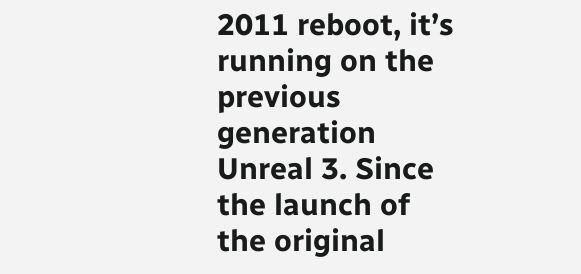2011 reboot, it’s running on the previous generation Unreal 3. Since the launch of the original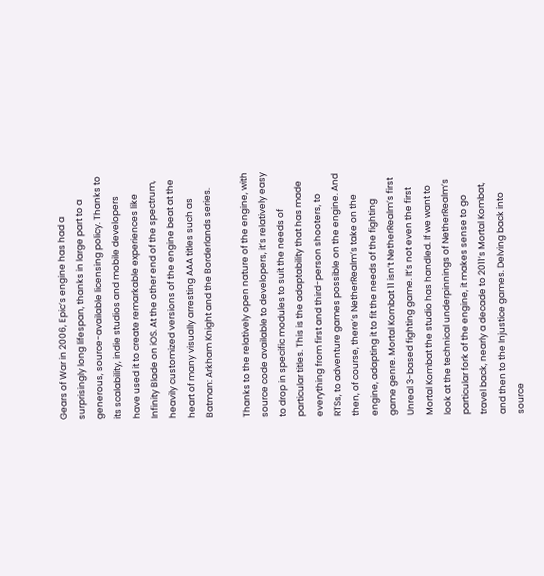Gears of War in 2006, Epic’s engine has had a surprisingly long lifespan, thanks in large part to a generous, source-available licensing policy. Thanks to its scalability, indie studios and mobile developers have used it to create remarkable experiences like Infinity Blade on iOS. At the other end of the spectrum, heavily customized versions of the engine beat at the heart of many visually arresting AAA titles such as Batman: Arkham Knight and the Borderlands series.

Thanks to the relatively open nature of the engine, with source code available to developers, it’s relatively easy to drop in specific modules to suit the needs of particular titles. This is the adaptability that has made everything from first and third-person shooters, to RTSs, to adventure games possible on the engine. And then, of course, there’s NetherRealm’s take on the engine, adapting it to fit the needs of the fighting game genre. Mortal Kombat 11 isn’t NetherRealm’s first Unreal 3-based fighting game. It’s not even the first Mortal Kombat the studio has handled. If we want to look at the technical underpinnings of NetherRealm’s particular fork of the engine, it makes sense to go travel back, nearly a decade to 2011’s Mortal Kombat, and then to the Injustice games. Delving back into source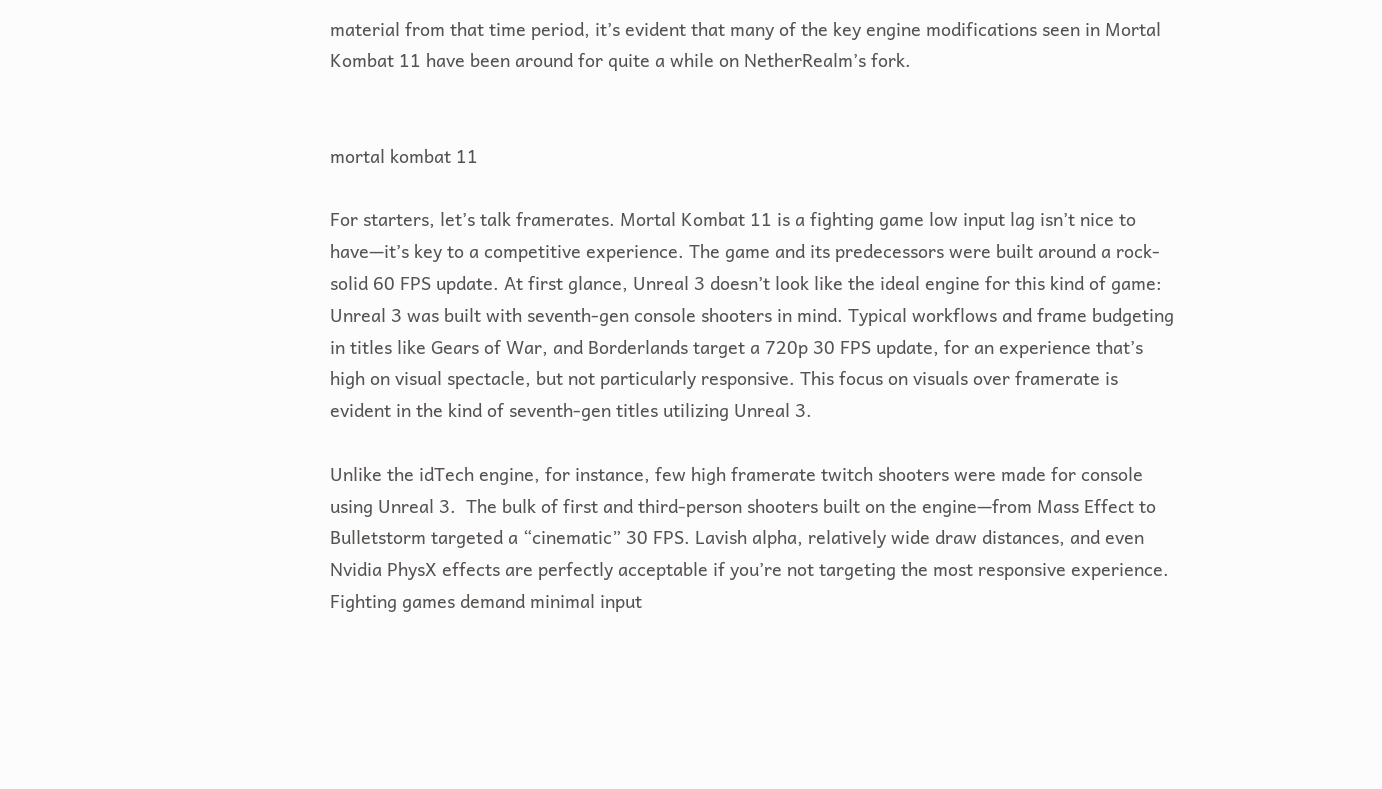material from that time period, it’s evident that many of the key engine modifications seen in Mortal Kombat 11 have been around for quite a while on NetherRealm’s fork.


mortal kombat 11

For starters, let’s talk framerates. Mortal Kombat 11 is a fighting game low input lag isn’t nice to have—it’s key to a competitive experience. The game and its predecessors were built around a rock-solid 60 FPS update. At first glance, Unreal 3 doesn’t look like the ideal engine for this kind of game: Unreal 3 was built with seventh-gen console shooters in mind. Typical workflows and frame budgeting in titles like Gears of War, and Borderlands target a 720p 30 FPS update, for an experience that’s high on visual spectacle, but not particularly responsive. This focus on visuals over framerate is evident in the kind of seventh-gen titles utilizing Unreal 3.

Unlike the idTech engine, for instance, few high framerate twitch shooters were made for console using Unreal 3.  The bulk of first and third-person shooters built on the engine—from Mass Effect to Bulletstorm targeted a “cinematic” 30 FPS. Lavish alpha, relatively wide draw distances, and even Nvidia PhysX effects are perfectly acceptable if you’re not targeting the most responsive experience. Fighting games demand minimal input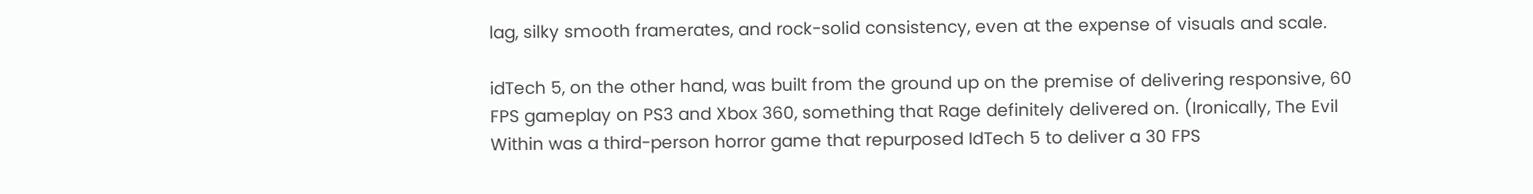lag, silky smooth framerates, and rock-solid consistency, even at the expense of visuals and scale.

idTech 5, on the other hand, was built from the ground up on the premise of delivering responsive, 60 FPS gameplay on PS3 and Xbox 360, something that Rage definitely delivered on. (Ironically, The Evil Within was a third-person horror game that repurposed IdTech 5 to deliver a 30 FPS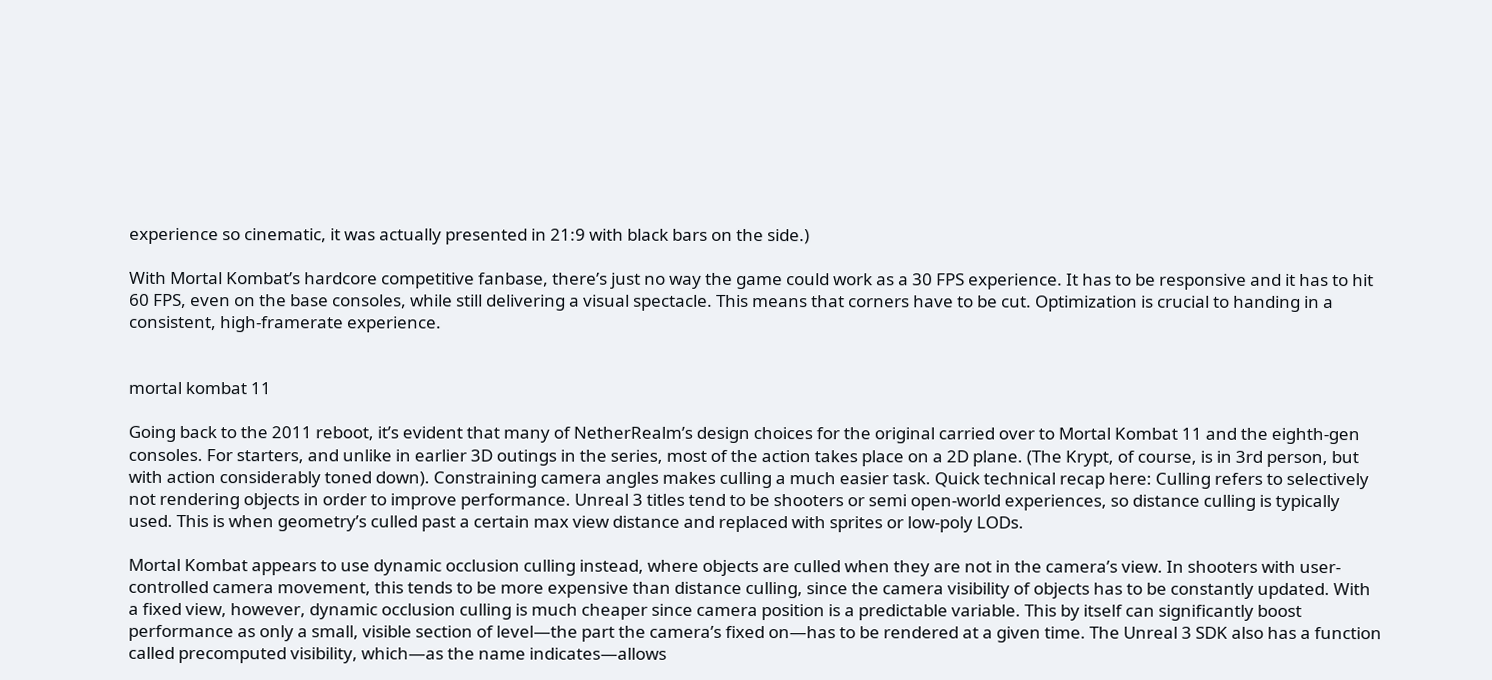experience so cinematic, it was actually presented in 21:9 with black bars on the side.)

With Mortal Kombat’s hardcore competitive fanbase, there’s just no way the game could work as a 30 FPS experience. It has to be responsive and it has to hit 60 FPS, even on the base consoles, while still delivering a visual spectacle. This means that corners have to be cut. Optimization is crucial to handing in a consistent, high-framerate experience.


mortal kombat 11

Going back to the 2011 reboot, it’s evident that many of NetherRealm’s design choices for the original carried over to Mortal Kombat 11 and the eighth-gen consoles. For starters, and unlike in earlier 3D outings in the series, most of the action takes place on a 2D plane. (The Krypt, of course, is in 3rd person, but with action considerably toned down). Constraining camera angles makes culling a much easier task. Quick technical recap here: Culling refers to selectively not rendering objects in order to improve performance. Unreal 3 titles tend to be shooters or semi open-world experiences, so distance culling is typically used. This is when geometry’s culled past a certain max view distance and replaced with sprites or low-poly LODs.

Mortal Kombat appears to use dynamic occlusion culling instead, where objects are culled when they are not in the camera’s view. In shooters with user-controlled camera movement, this tends to be more expensive than distance culling, since the camera visibility of objects has to be constantly updated. With a fixed view, however, dynamic occlusion culling is much cheaper since camera position is a predictable variable. This by itself can significantly boost performance as only a small, visible section of level—the part the camera’s fixed on—has to be rendered at a given time. The Unreal 3 SDK also has a function called precomputed visibility, which—as the name indicates—allows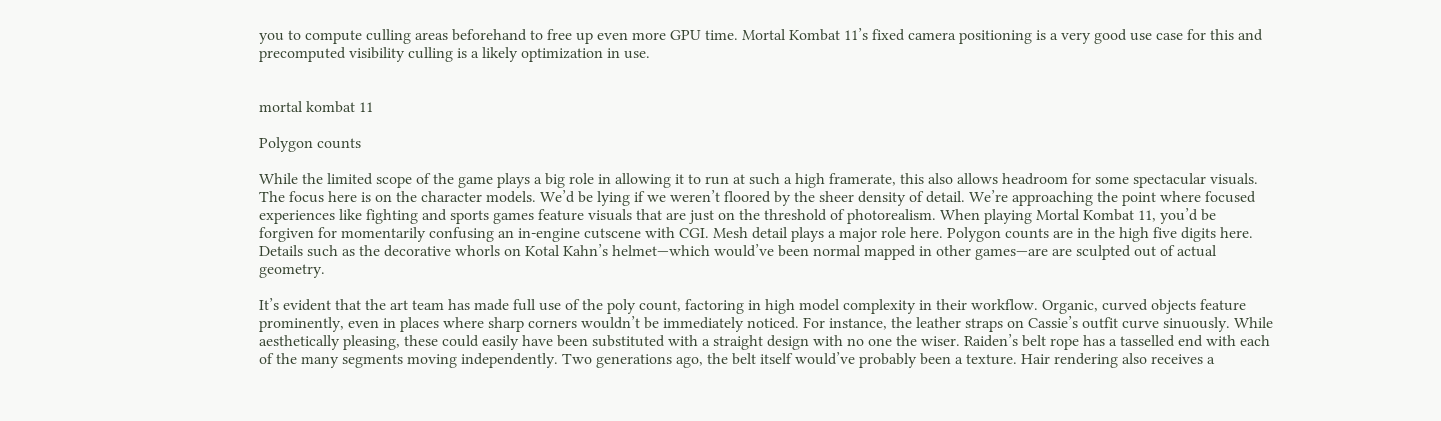you to compute culling areas beforehand to free up even more GPU time. Mortal Kombat 11’s fixed camera positioning is a very good use case for this and precomputed visibility culling is a likely optimization in use.


mortal kombat 11

Polygon counts

While the limited scope of the game plays a big role in allowing it to run at such a high framerate, this also allows headroom for some spectacular visuals. The focus here is on the character models. We’d be lying if we weren’t floored by the sheer density of detail. We’re approaching the point where focused experiences like fighting and sports games feature visuals that are just on the threshold of photorealism. When playing Mortal Kombat 11, you’d be forgiven for momentarily confusing an in-engine cutscene with CGI. Mesh detail plays a major role here. Polygon counts are in the high five digits here. Details such as the decorative whorls on Kotal Kahn’s helmet—which would’ve been normal mapped in other games—are are sculpted out of actual geometry.

It’s evident that the art team has made full use of the poly count, factoring in high model complexity in their workflow. Organic, curved objects feature prominently, even in places where sharp corners wouldn’t be immediately noticed. For instance, the leather straps on Cassie’s outfit curve sinuously. While aesthetically pleasing, these could easily have been substituted with a straight design with no one the wiser. Raiden’s belt rope has a tasselled end with each of the many segments moving independently. Two generations ago, the belt itself would’ve probably been a texture. Hair rendering also receives a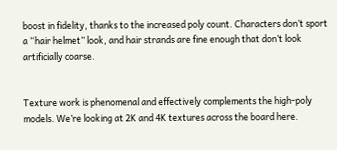boost in fidelity, thanks to the increased poly count. Characters don’t sport a “hair helmet” look, and hair strands are fine enough that don’t look artificially coarse.


Texture work is phenomenal and effectively complements the high-poly models. We’re looking at 2K and 4K textures across the board here.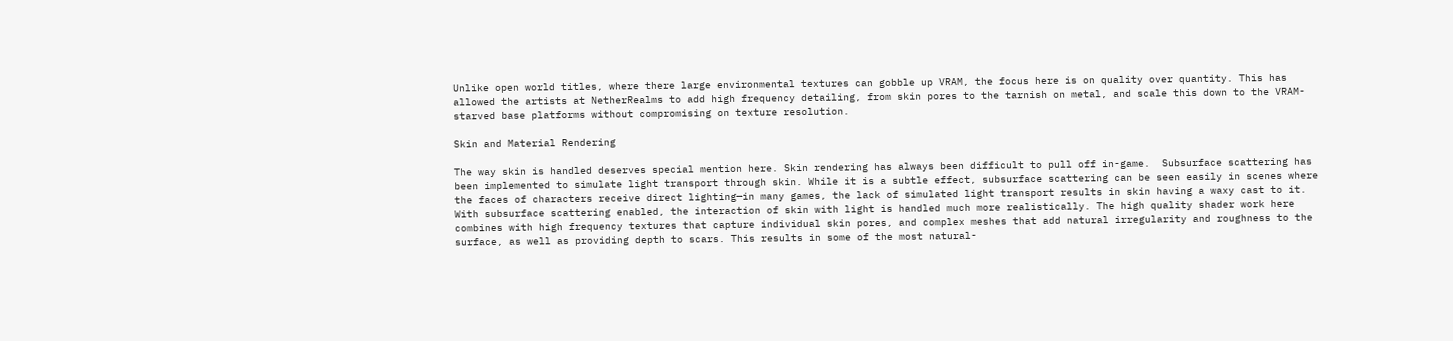Unlike open world titles, where there large environmental textures can gobble up VRAM, the focus here is on quality over quantity. This has allowed the artists at NetherRealms to add high frequency detailing, from skin pores to the tarnish on metal, and scale this down to the VRAM-starved base platforms without compromising on texture resolution.

Skin and Material Rendering

The way skin is handled deserves special mention here. Skin rendering has always been difficult to pull off in-game.  Subsurface scattering has been implemented to simulate light transport through skin. While it is a subtle effect, subsurface scattering can be seen easily in scenes where the faces of characters receive direct lighting—in many games, the lack of simulated light transport results in skin having a waxy cast to it. With subsurface scattering enabled, the interaction of skin with light is handled much more realistically. The high quality shader work here combines with high frequency textures that capture individual skin pores, and complex meshes that add natural irregularity and roughness to the surface, as well as providing depth to scars. This results in some of the most natural-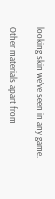looking skin we’ve seen in any game.

Other materials apart from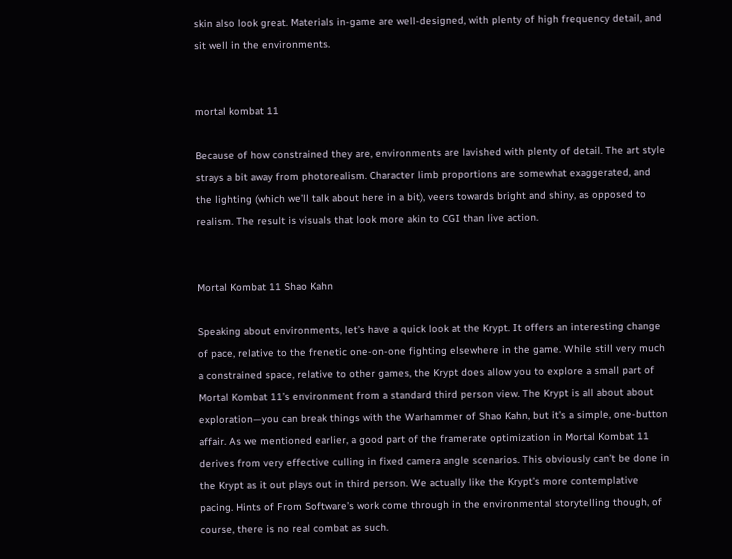skin also look great. Materials in-game are well-designed, with plenty of high frequency detail, and sit well in the environments.


mortal kombat 11

Because of how constrained they are, environments are lavished with plenty of detail. The art style strays a bit away from photorealism. Character limb proportions are somewhat exaggerated, and the lighting (which we’ll talk about here in a bit), veers towards bright and shiny, as opposed to realism. The result is visuals that look more akin to CGI than live action.


Mortal Kombat 11 Shao Kahn

Speaking about environments, let’s have a quick look at the Krypt. It offers an interesting change of pace, relative to the frenetic one-on-one fighting elsewhere in the game. While still very much a constrained space, relative to other games, the Krypt does allow you to explore a small part of Mortal Kombat 11’s environment from a standard third person view. The Krypt is all about about exploration—you can break things with the Warhammer of Shao Kahn, but it’s a simple, one-button affair. As we mentioned earlier, a good part of the framerate optimization in Mortal Kombat 11 derives from very effective culling in fixed camera angle scenarios. This obviously can’t be done in the Krypt as it out plays out in third person. We actually like the Krypt’s more contemplative pacing. Hints of From Software’s work come through in the environmental storytelling though, of course, there is no real combat as such.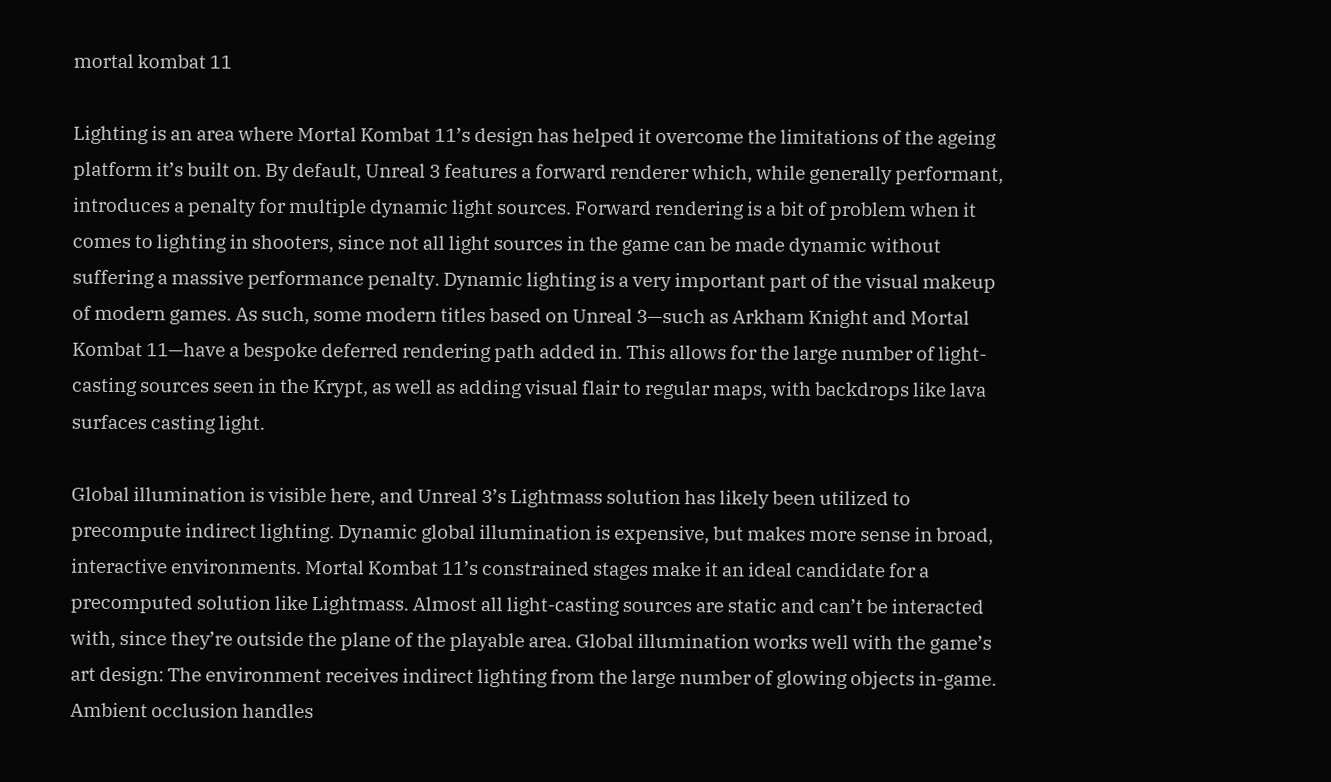mortal kombat 11

Lighting is an area where Mortal Kombat 11’s design has helped it overcome the limitations of the ageing platform it’s built on. By default, Unreal 3 features a forward renderer which, while generally performant, introduces a penalty for multiple dynamic light sources. Forward rendering is a bit of problem when it comes to lighting in shooters, since not all light sources in the game can be made dynamic without suffering a massive performance penalty. Dynamic lighting is a very important part of the visual makeup of modern games. As such, some modern titles based on Unreal 3—such as Arkham Knight and Mortal Kombat 11—have a bespoke deferred rendering path added in. This allows for the large number of light-casting sources seen in the Krypt, as well as adding visual flair to regular maps, with backdrops like lava surfaces casting light.

Global illumination is visible here, and Unreal 3’s Lightmass solution has likely been utilized to precompute indirect lighting. Dynamic global illumination is expensive, but makes more sense in broad, interactive environments. Mortal Kombat 11’s constrained stages make it an ideal candidate for a precomputed solution like Lightmass. Almost all light-casting sources are static and can’t be interacted with, since they’re outside the plane of the playable area. Global illumination works well with the game’s art design: The environment receives indirect lighting from the large number of glowing objects in-game. Ambient occlusion handles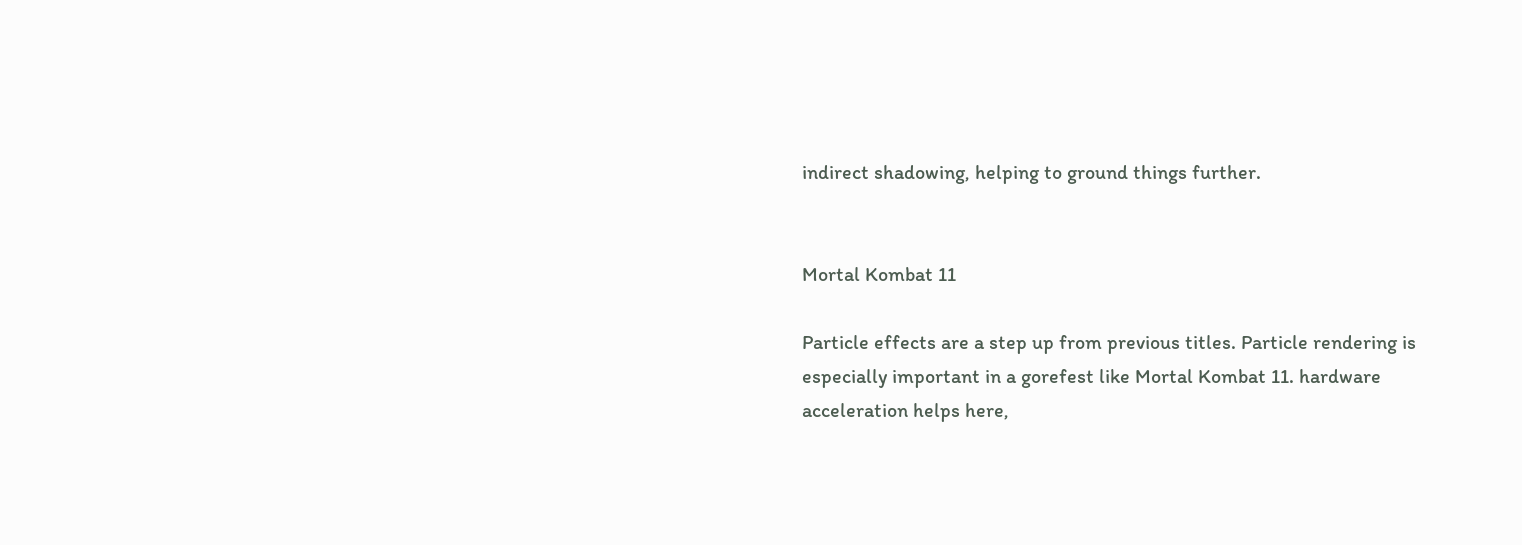indirect shadowing, helping to ground things further.


Mortal Kombat 11

Particle effects are a step up from previous titles. Particle rendering is especially important in a gorefest like Mortal Kombat 11. hardware acceleration helps here,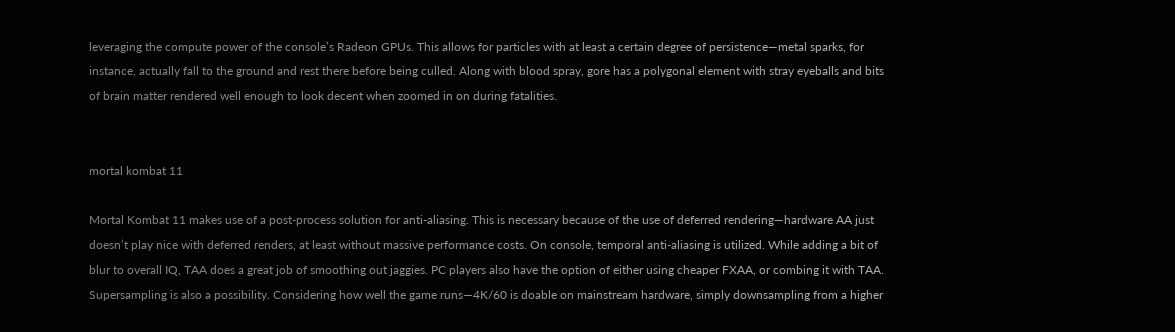leveraging the compute power of the console’s Radeon GPUs. This allows for particles with at least a certain degree of persistence—metal sparks, for instance, actually fall to the ground and rest there before being culled. Along with blood spray, gore has a polygonal element with stray eyeballs and bits of brain matter rendered well enough to look decent when zoomed in on during fatalities.


mortal kombat 11

Mortal Kombat 11 makes use of a post-process solution for anti-aliasing. This is necessary because of the use of deferred rendering—hardware AA just doesn’t play nice with deferred renders, at least without massive performance costs. On console, temporal anti-aliasing is utilized. While adding a bit of blur to overall IQ, TAA does a great job of smoothing out jaggies. PC players also have the option of either using cheaper FXAA, or combing it with TAA. Supersampling is also a possibility. Considering how well the game runs—4K/60 is doable on mainstream hardware, simply downsampling from a higher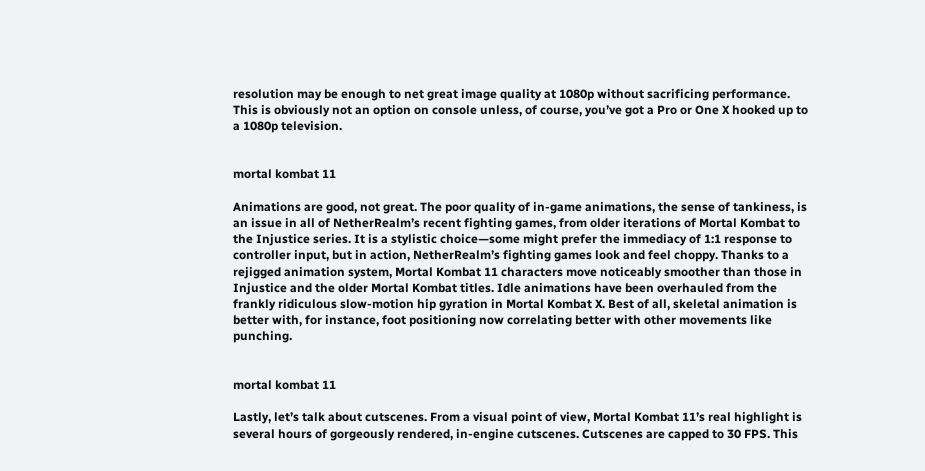resolution may be enough to net great image quality at 1080p without sacrificing performance. This is obviously not an option on console unless, of course, you’ve got a Pro or One X hooked up to a 1080p television.


mortal kombat 11

Animations are good, not great. The poor quality of in-game animations, the sense of tankiness, is an issue in all of NetherRealm’s recent fighting games, from older iterations of Mortal Kombat to the Injustice series. It is a stylistic choice—some might prefer the immediacy of 1:1 response to controller input, but in action, NetherRealm’s fighting games look and feel choppy. Thanks to a rejigged animation system, Mortal Kombat 11 characters move noticeably smoother than those in Injustice and the older Mortal Kombat titles. Idle animations have been overhauled from the frankly ridiculous slow-motion hip gyration in Mortal Kombat X. Best of all, skeletal animation is better with, for instance, foot positioning now correlating better with other movements like punching.


mortal kombat 11

Lastly, let’s talk about cutscenes. From a visual point of view, Mortal Kombat 11’s real highlight is several hours of gorgeously rendered, in-engine cutscenes. Cutscenes are capped to 30 FPS. This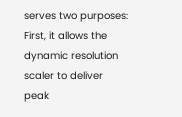serves two purposes: First, it allows the dynamic resolution scaler to deliver peak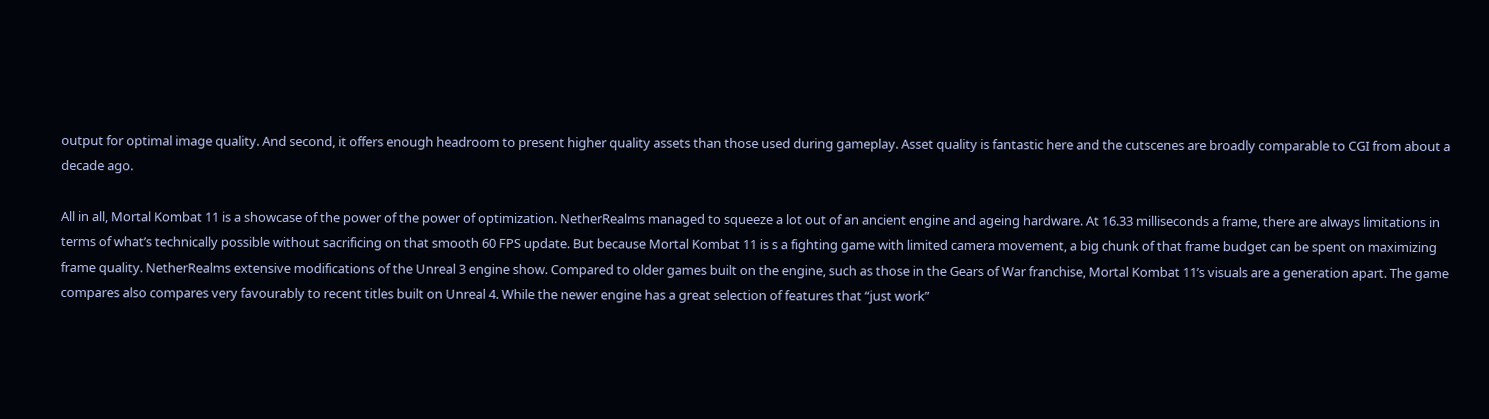output for optimal image quality. And second, it offers enough headroom to present higher quality assets than those used during gameplay. Asset quality is fantastic here and the cutscenes are broadly comparable to CGI from about a decade ago.

All in all, Mortal Kombat 11 is a showcase of the power of the power of optimization. NetherRealms managed to squeeze a lot out of an ancient engine and ageing hardware. At 16.33 milliseconds a frame, there are always limitations in terms of what’s technically possible without sacrificing on that smooth 60 FPS update. But because Mortal Kombat 11 is s a fighting game with limited camera movement, a big chunk of that frame budget can be spent on maximizing frame quality. NetherRealms extensive modifications of the Unreal 3 engine show. Compared to older games built on the engine, such as those in the Gears of War franchise, Mortal Kombat 11’s visuals are a generation apart. The game compares also compares very favourably to recent titles built on Unreal 4. While the newer engine has a great selection of features that “just work”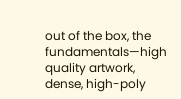out of the box, the fundamentals—high quality artwork, dense, high-poly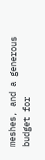meshes, and a generous budget for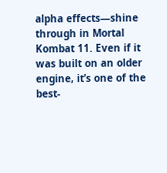alpha effects—shine through in Mortal Kombat 11. Even if it was built on an older engine, it’s one of the best-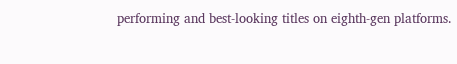performing and best-looking titles on eighth-gen platforms.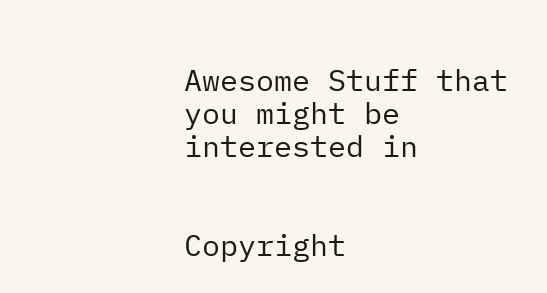Awesome Stuff that you might be interested in


Copyright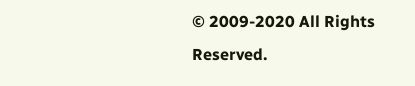© 2009-2020 All Rights Reserved.